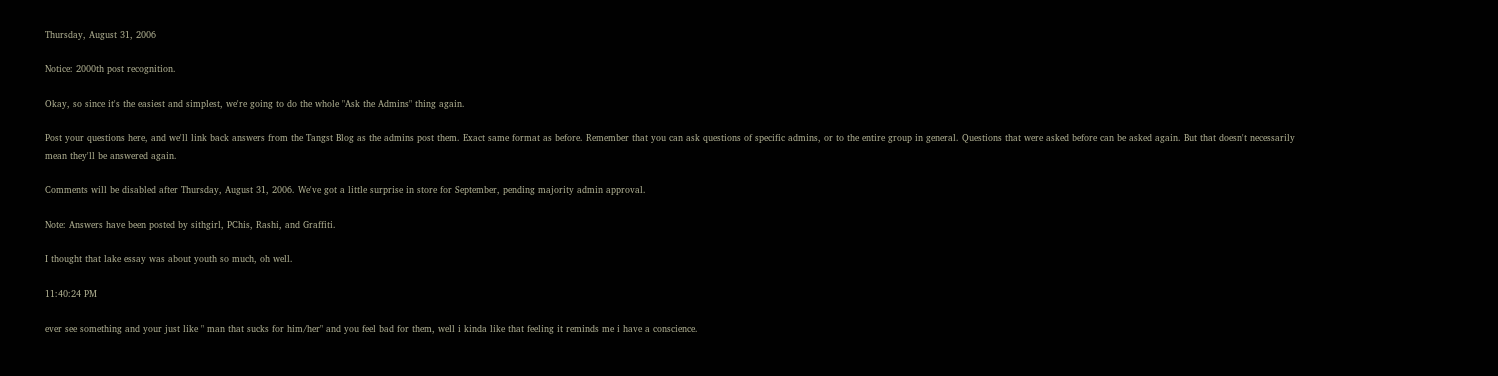Thursday, August 31, 2006

Notice: 2000th post recognition.

Okay, so since it's the easiest and simplest, we're going to do the whole "Ask the Admins" thing again.

Post your questions here, and we'll link back answers from the Tangst Blog as the admins post them. Exact same format as before. Remember that you can ask questions of specific admins, or to the entire group in general. Questions that were asked before can be asked again. But that doesn't necessarily mean they'll be answered again.

Comments will be disabled after Thursday, August 31, 2006. We've got a little surprise in store for September, pending majority admin approval.

Note: Answers have been posted by sithgirl, PChis, Rashi, and Graffiti.

I thought that lake essay was about youth so much, oh well.

11:40:24 PM

ever see something and your just like " man that sucks for him/her" and you feel bad for them, well i kinda like that feeling it reminds me i have a conscience.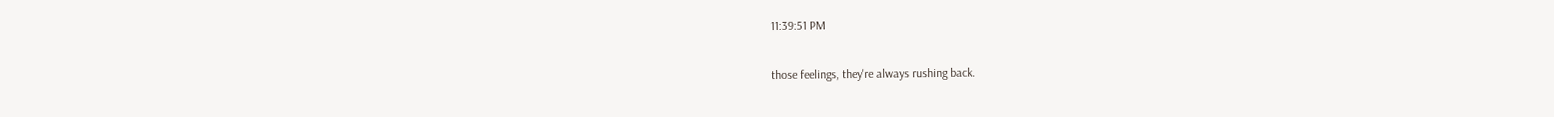11:39:51 PM

those feelings, they're always rushing back.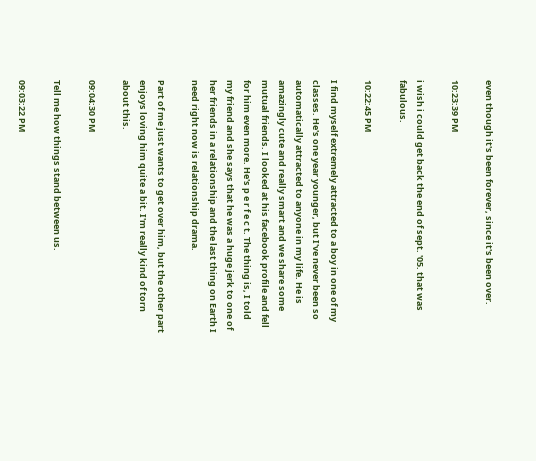even though it's been forever, since it's been over.

10:23:39 PM

i wish i could get back the end of sept. '05. that was fabulous.

10:22:45 PM

I find myself extremely attracted to a boy in one of my classes. He's one year younger, but I've never been so automatically attracted to anyone in my life. He is amazingly cute and really smart and we share some mutual friends. I looked at his facebook profile and fell for him even more. He's p e r f e c t. The thing is, I told my friend and she says that he was a huge jerk to one of her friends in a relationship and the last thing on Earth I need right now is relationship drama.

Part of me just wants to get over him, but the other part enjoys loving him quite a bit. I'm really kind of torn about this.

09:04:30 PM

Tell me how things stand between us.

09:03:22 PM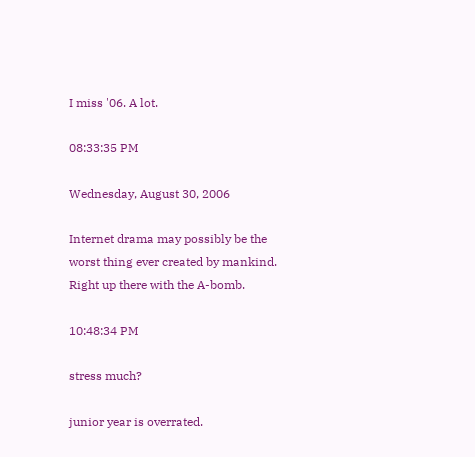I miss '06. A lot.

08:33:35 PM

Wednesday, August 30, 2006

Internet drama may possibly be the worst thing ever created by mankind. Right up there with the A-bomb.

10:48:34 PM

stress much?

junior year is overrated.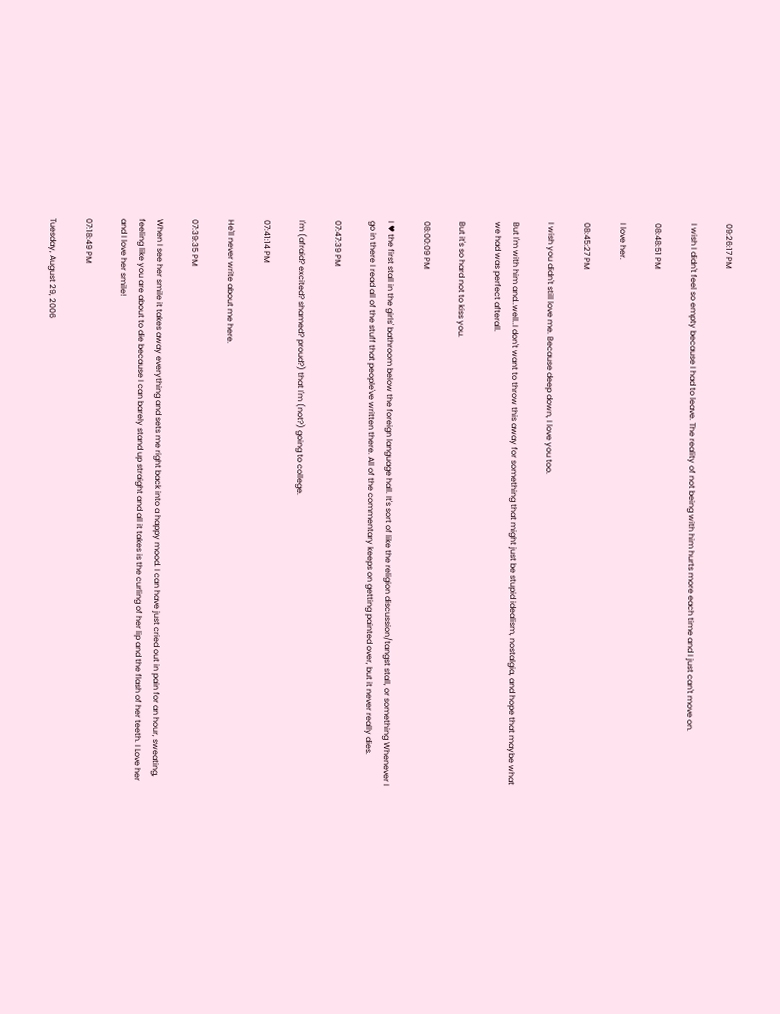09:26:17 PM

I wish I didn't feel so empty because I had to leave. The reality of not being with him hurts more each time and I just can't move on.

08:48:51 PM

I love her.

08:45:27 PM

I wish you didn't still love me. Because deep down, I love you too.

But I'm with him and..well..I don't want to throw this away for something that might just be stupid idealism, nostalgia, and hope that maybe what we had was perfect afterall.

But it's so hard not to kiss you.

08:00:09 PM

I ♥ the first stall in the girls' bathroom below the foreign language hall. It's sort of like the religion discussion/tangst stall, or something Whenever I go in there I read all of the stuff that people've written there. All of the commentary keeps on getting painted over, but it never really dies.

07:47:39 PM

I'm (afraid? excited? shamed? proud?) that I'm (not?) going to college.

07:41:14 PM

He'll never write about me here.

07:39:35 PM

When I see her smile it takes away everything and sets me right back into a happy mood. I can have just cried out in pain for an hour, sweating, feeling like you are about to die because I can barely stand up straight and all it takes is the curling of her lip and the flash of her teeth. I Love her and I love her smile!

07:18:49 PM

Tuesday, August 29, 2006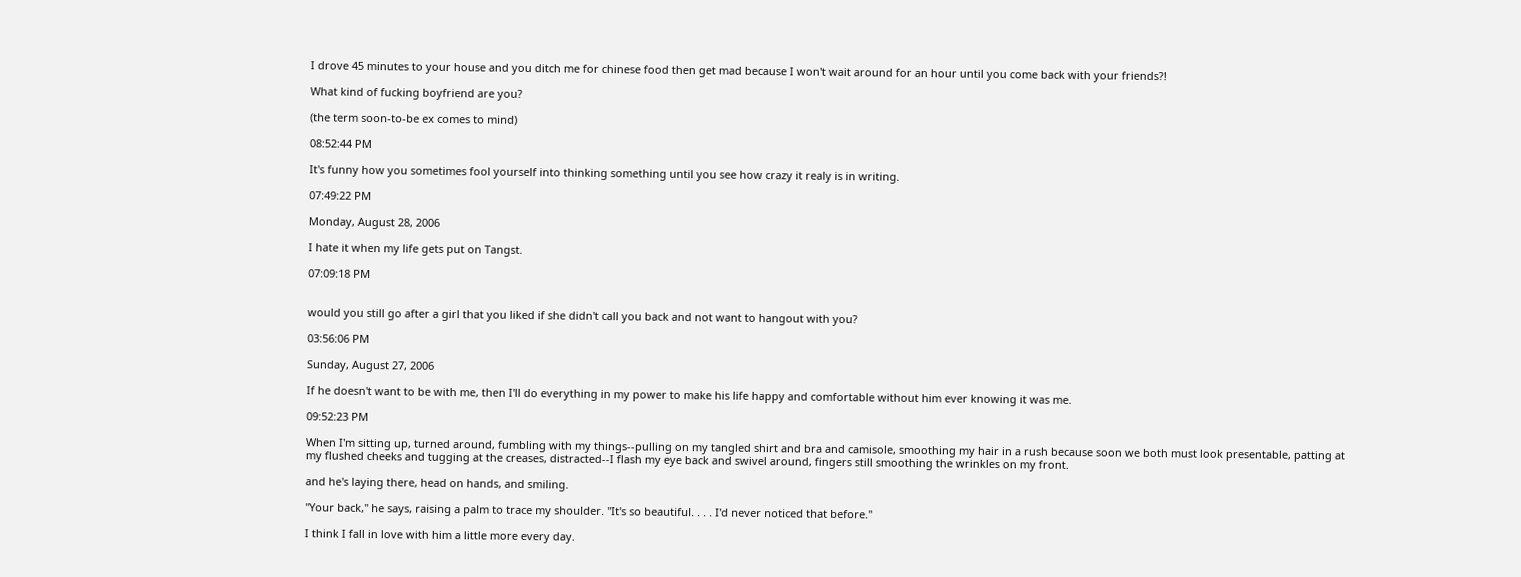I drove 45 minutes to your house and you ditch me for chinese food then get mad because I won't wait around for an hour until you come back with your friends?!

What kind of fucking boyfriend are you?

(the term soon-to-be ex comes to mind)

08:52:44 PM

It's funny how you sometimes fool yourself into thinking something until you see how crazy it realy is in writing.

07:49:22 PM

Monday, August 28, 2006

I hate it when my life gets put on Tangst.

07:09:18 PM


would you still go after a girl that you liked if she didn't call you back and not want to hangout with you?

03:56:06 PM

Sunday, August 27, 2006

If he doesn't want to be with me, then I'll do everything in my power to make his life happy and comfortable without him ever knowing it was me.

09:52:23 PM

When I'm sitting up, turned around, fumbling with my things--pulling on my tangled shirt and bra and camisole, smoothing my hair in a rush because soon we both must look presentable, patting at my flushed cheeks and tugging at the creases, distracted--I flash my eye back and swivel around, fingers still smoothing the wrinkles on my front.

and he's laying there, head on hands, and smiling.

"Your back," he says, raising a palm to trace my shoulder. "It's so beautiful. . . . I'd never noticed that before."

I think I fall in love with him a little more every day.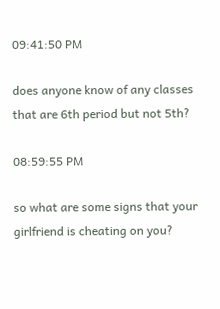09:41:50 PM

does anyone know of any classes that are 6th period but not 5th?

08:59:55 PM

so what are some signs that your girlfriend is cheating on you?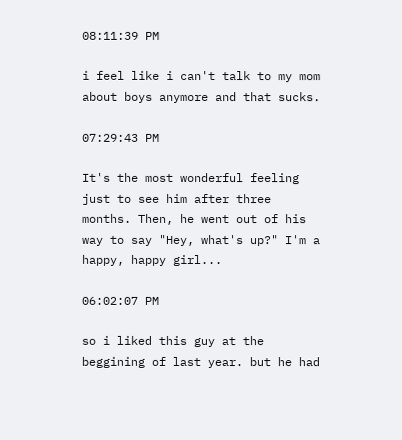08:11:39 PM

i feel like i can't talk to my mom about boys anymore and that sucks.

07:29:43 PM

It's the most wonderful feeling just to see him after three months. Then, he went out of his way to say "Hey, what's up?" I'm a happy, happy girl...

06:02:07 PM

so i liked this guy at the beggining of last year. but he had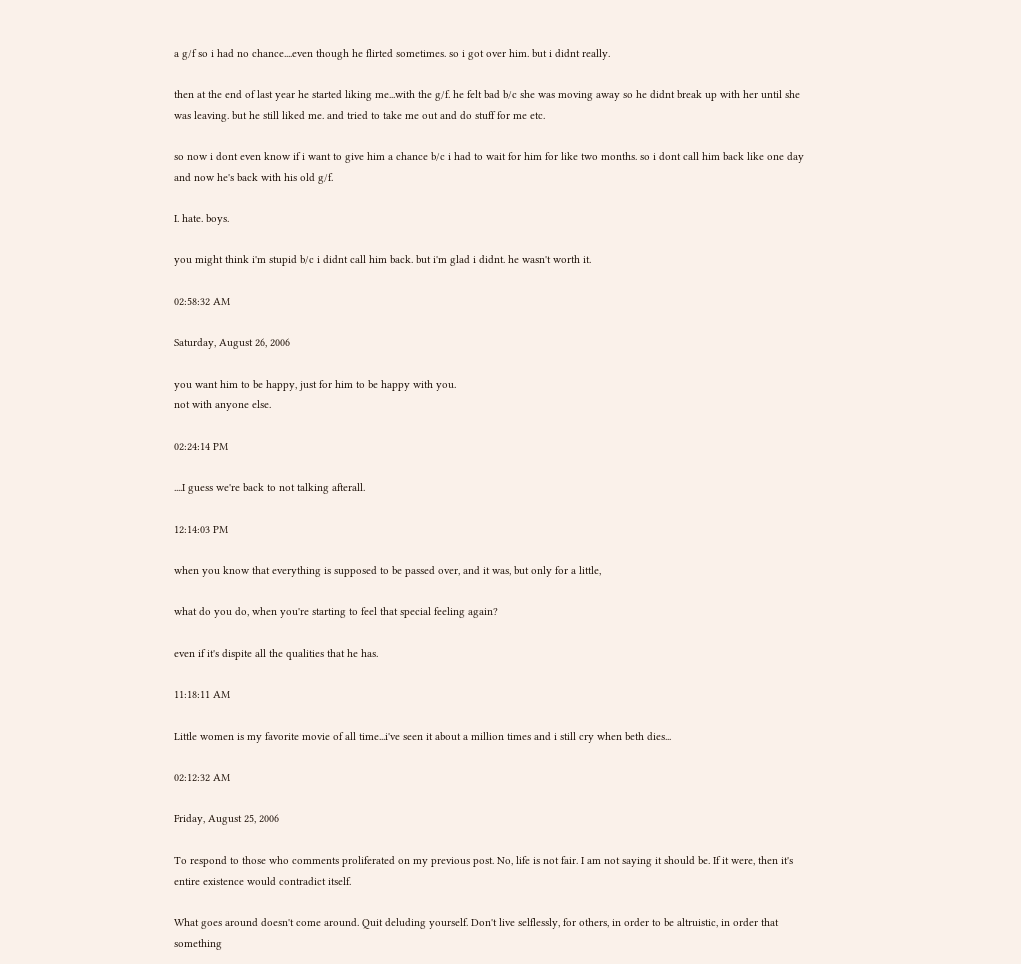a g/f so i had no chance....even though he flirted sometimes. so i got over him. but i didnt really.

then at the end of last year he started liking me...with the g/f. he felt bad b/c she was moving away so he didnt break up with her until she was leaving. but he still liked me. and tried to take me out and do stuff for me etc.

so now i dont even know if i want to give him a chance b/c i had to wait for him for like two months. so i dont call him back like one day and now he's back with his old g/f.

I. hate. boys.

you might think i'm stupid b/c i didnt call him back. but i'm glad i didnt. he wasn't worth it.

02:58:32 AM

Saturday, August 26, 2006

you want him to be happy, just for him to be happy with you.
not with anyone else.

02:24:14 PM

....I guess we're back to not talking afterall.

12:14:03 PM

when you know that everything is supposed to be passed over, and it was, but only for a little,

what do you do, when you're starting to feel that special feeling again?

even if it's dispite all the qualities that he has.

11:18:11 AM

Little women is my favorite movie of all time...i've seen it about a million times and i still cry when beth dies...

02:12:32 AM

Friday, August 25, 2006

To respond to those who comments proliferated on my previous post. No, life is not fair. I am not saying it should be. If it were, then it's entire existence would contradict itself.

What goes around doesn't come around. Quit deluding yourself. Don't live selflessly, for others, in order to be altruistic, in order that something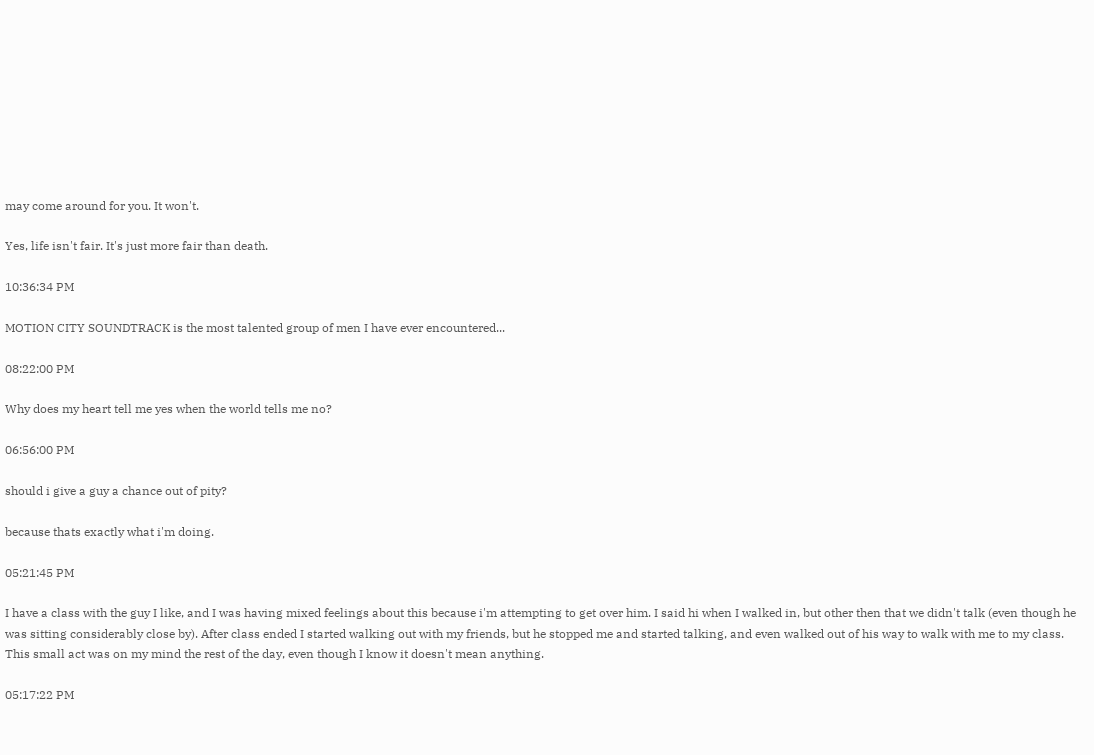may come around for you. It won't.

Yes, life isn't fair. It's just more fair than death.

10:36:34 PM

MOTION CITY SOUNDTRACK is the most talented group of men I have ever encountered...

08:22:00 PM

Why does my heart tell me yes when the world tells me no?

06:56:00 PM

should i give a guy a chance out of pity?

because thats exactly what i'm doing.

05:21:45 PM

I have a class with the guy I like, and I was having mixed feelings about this because i'm attempting to get over him. I said hi when I walked in, but other then that we didn't talk (even though he was sitting considerably close by). After class ended I started walking out with my friends, but he stopped me and started talking, and even walked out of his way to walk with me to my class. This small act was on my mind the rest of the day, even though I know it doesn't mean anything.

05:17:22 PM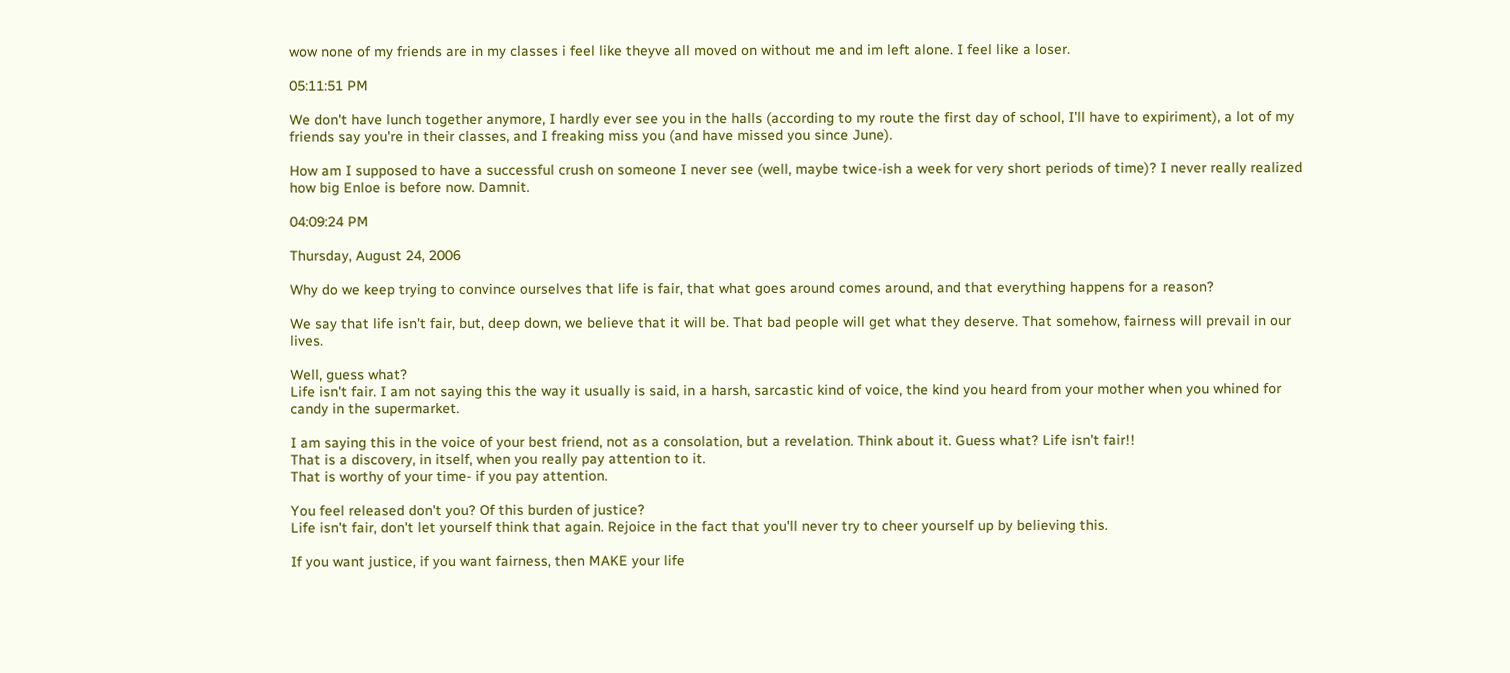wow none of my friends are in my classes i feel like theyve all moved on without me and im left alone. I feel like a loser.

05:11:51 PM

We don't have lunch together anymore, I hardly ever see you in the halls (according to my route the first day of school, I'll have to expiriment), a lot of my friends say you're in their classes, and I freaking miss you (and have missed you since June).

How am I supposed to have a successful crush on someone I never see (well, maybe twice-ish a week for very short periods of time)? I never really realized how big Enloe is before now. Damnit.

04:09:24 PM

Thursday, August 24, 2006

Why do we keep trying to convince ourselves that life is fair, that what goes around comes around, and that everything happens for a reason?

We say that life isn't fair, but, deep down, we believe that it will be. That bad people will get what they deserve. That somehow, fairness will prevail in our lives.

Well, guess what?
Life isn't fair. I am not saying this the way it usually is said, in a harsh, sarcastic kind of voice, the kind you heard from your mother when you whined for candy in the supermarket.

I am saying this in the voice of your best friend, not as a consolation, but a revelation. Think about it. Guess what? Life isn't fair!!
That is a discovery, in itself, when you really pay attention to it.
That is worthy of your time- if you pay attention.

You feel released don't you? Of this burden of justice?
Life isn't fair, don't let yourself think that again. Rejoice in the fact that you'll never try to cheer yourself up by believing this.

If you want justice, if you want fairness, then MAKE your life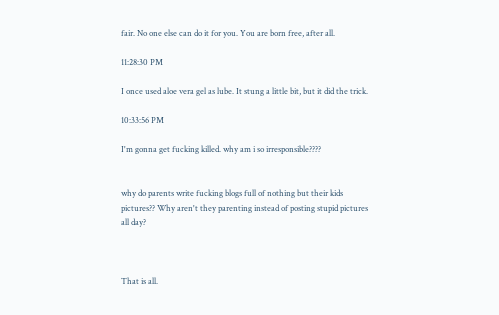fair. No one else can do it for you. You are born free, after all.

11:28:30 PM

I once used aloe vera gel as lube. It stung a little bit, but it did the trick.

10:33:56 PM

I'm gonna get fucking killed. why am i so irresponsible????


why do parents write fucking blogs full of nothing but their kids pictures?? Why aren't they parenting instead of posting stupid pictures all day?



That is all.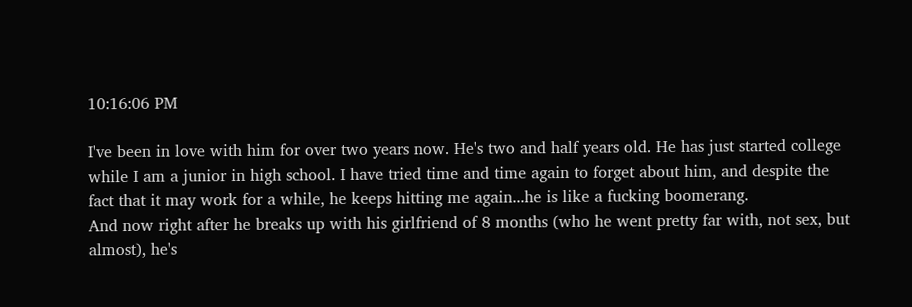10:16:06 PM

I've been in love with him for over two years now. He's two and half years old. He has just started college while I am a junior in high school. I have tried time and time again to forget about him, and despite the fact that it may work for a while, he keeps hitting me again...he is like a fucking boomerang.
And now right after he breaks up with his girlfriend of 8 months (who he went pretty far with, not sex, but almost), he's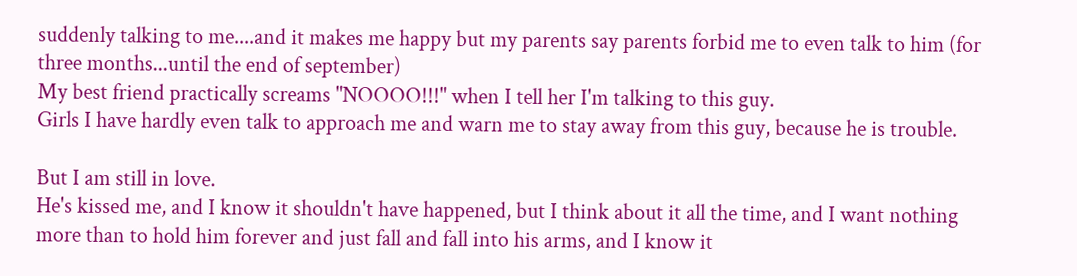suddenly talking to me....and it makes me happy but my parents say parents forbid me to even talk to him (for three months...until the end of september)
My best friend practically screams "NOOOO!!!" when I tell her I'm talking to this guy.
Girls I have hardly even talk to approach me and warn me to stay away from this guy, because he is trouble.

But I am still in love.
He's kissed me, and I know it shouldn't have happened, but I think about it all the time, and I want nothing more than to hold him forever and just fall and fall into his arms, and I know it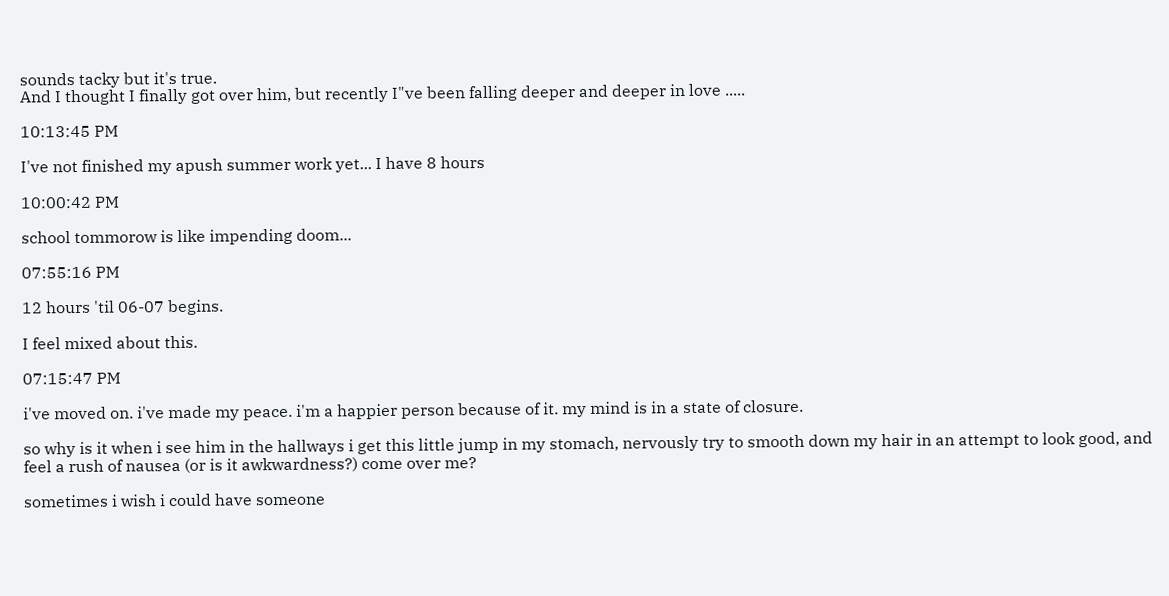sounds tacky but it's true.
And I thought I finally got over him, but recently I"ve been falling deeper and deeper in love .....

10:13:45 PM

I've not finished my apush summer work yet... I have 8 hours

10:00:42 PM

school tommorow is like impending doom...

07:55:16 PM

12 hours 'til 06-07 begins.

I feel mixed about this.

07:15:47 PM

i've moved on. i've made my peace. i'm a happier person because of it. my mind is in a state of closure.

so why is it when i see him in the hallways i get this little jump in my stomach, nervously try to smooth down my hair in an attempt to look good, and feel a rush of nausea (or is it awkwardness?) come over me?

sometimes i wish i could have someone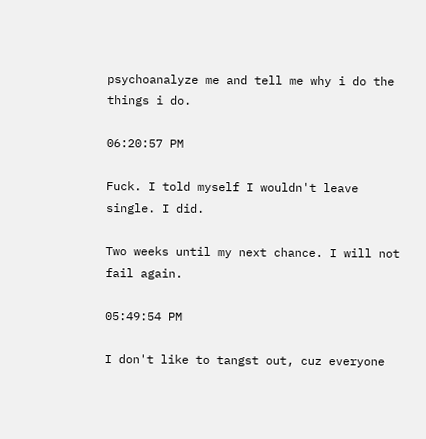psychoanalyze me and tell me why i do the things i do.

06:20:57 PM

Fuck. I told myself I wouldn't leave single. I did.

Two weeks until my next chance. I will not fail again.

05:49:54 PM

I don't like to tangst out, cuz everyone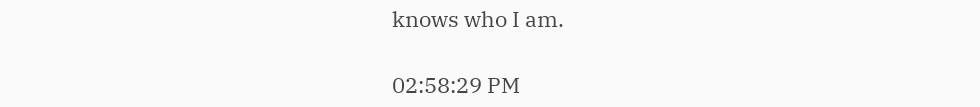knows who I am.

02:58:29 PM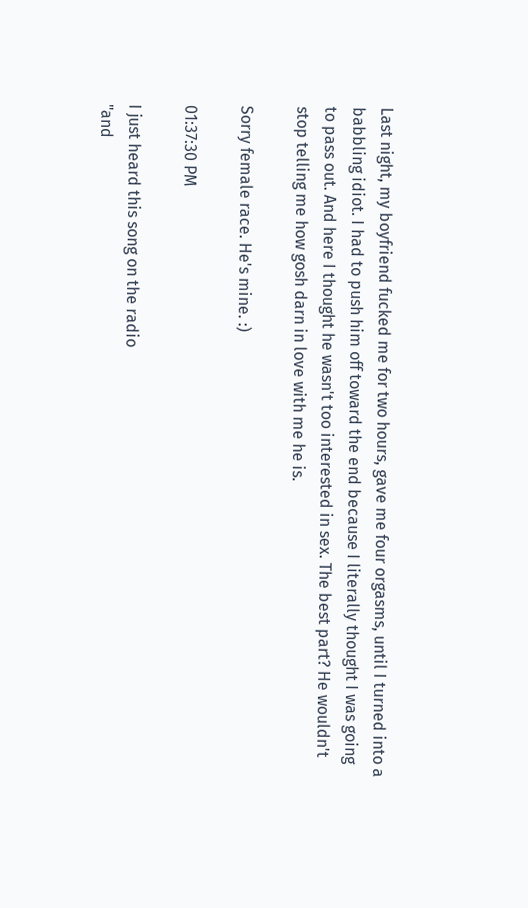Last night, my boyfriend fucked me for two hours, gave me four orgasms, until I turned into a babbling idiot. I had to push him off toward the end because I literally thought I was going to pass out. And here I thought he wasn't too interested in sex. The best part? He wouldn't stop telling me how gosh darn in love with me he is.

Sorry female race. He's mine. :)

01:37:30 PM

I just heard this song on the radio
"and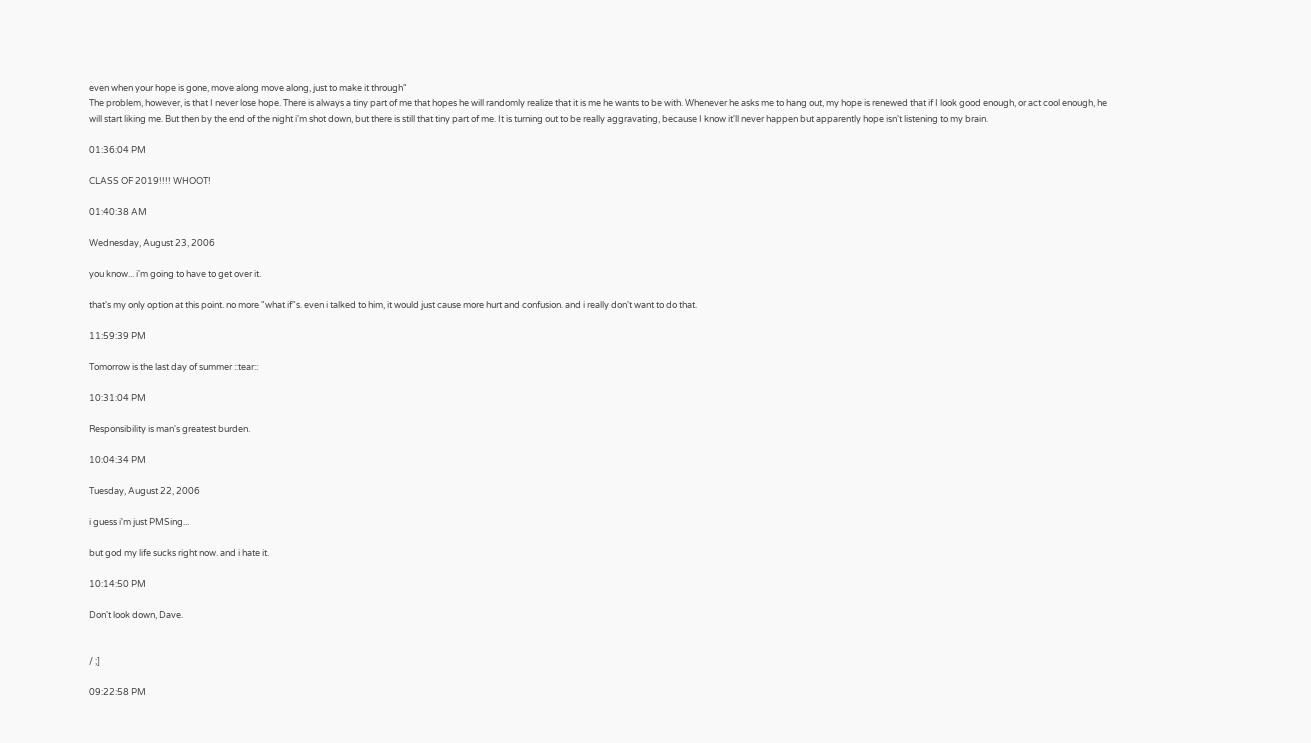even when your hope is gone, move along move along, just to make it through"
The problem, however, is that I never lose hope. There is always a tiny part of me that hopes he will randomly realize that it is me he wants to be with. Whenever he asks me to hang out, my hope is renewed that if I look good enough, or act cool enough, he will start liking me. But then by the end of the night i'm shot down, but there is still that tiny part of me. It is turning out to be really aggravating, because I know it'll never happen but apparently hope isn't listening to my brain.

01:36:04 PM

CLASS OF 2019!!!! WHOOT!

01:40:38 AM

Wednesday, August 23, 2006

you know... i'm going to have to get over it.

that's my only option at this point. no more "what if"s. even i talked to him, it would just cause more hurt and confusion. and i really don't want to do that.

11:59:39 PM

Tomorrow is the last day of summer ::tear::

10:31:04 PM

Responsibility is man's greatest burden.

10:04:34 PM

Tuesday, August 22, 2006

i guess i'm just PMSing...

but god my life sucks right now. and i hate it.

10:14:50 PM

Don't look down, Dave.


/ ;]

09:22:58 PM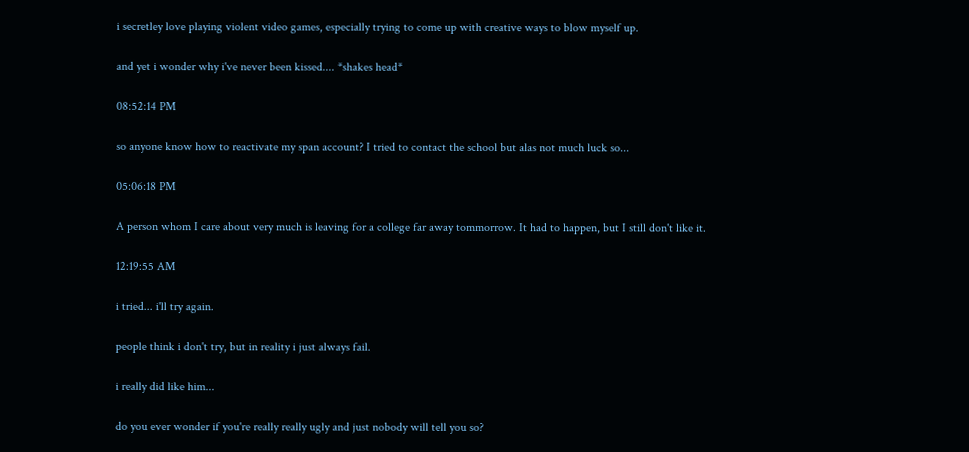i secretley love playing violent video games, especially trying to come up with creative ways to blow myself up.

and yet i wonder why i've never been kissed.... *shakes head*

08:52:14 PM

so anyone know how to reactivate my span account? I tried to contact the school but alas not much luck so...

05:06:18 PM

A person whom I care about very much is leaving for a college far away tommorrow. It had to happen, but I still don't like it.

12:19:55 AM

i tried... i'll try again.

people think i don't try, but in reality i just always fail.

i really did like him...

do you ever wonder if you're really really ugly and just nobody will tell you so?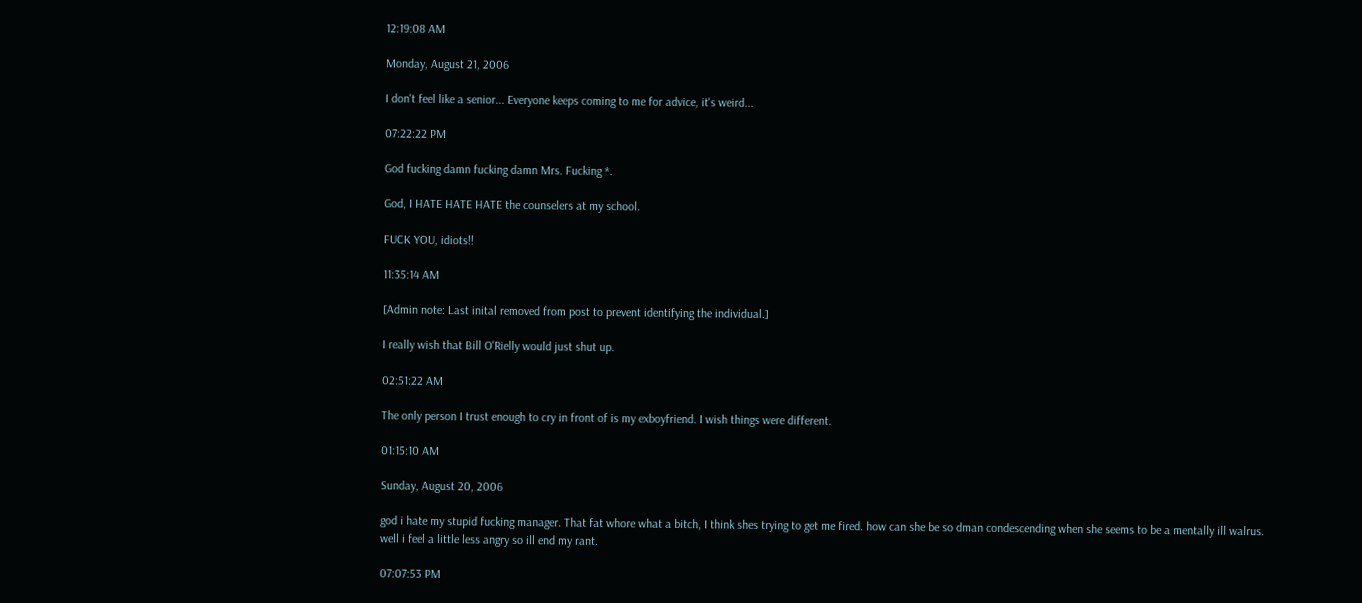12:19:08 AM

Monday, August 21, 2006

I don't feel like a senior... Everyone keeps coming to me for advice, it's weird...

07:22:22 PM

God fucking damn fucking damn Mrs. Fucking *.

God, I HATE HATE HATE the counselers at my school.

FUCK YOU, idiots!!

11:35:14 AM

[Admin note: Last inital removed from post to prevent identifying the individual.]

I really wish that Bill O'Rielly would just shut up.

02:51:22 AM

The only person I trust enough to cry in front of is my exboyfriend. I wish things were different.

01:15:10 AM

Sunday, August 20, 2006

god i hate my stupid fucking manager. That fat whore what a bitch, I think shes trying to get me fired. how can she be so dman condescending when she seems to be a mentally ill walrus.
well i feel a little less angry so ill end my rant.

07:07:53 PM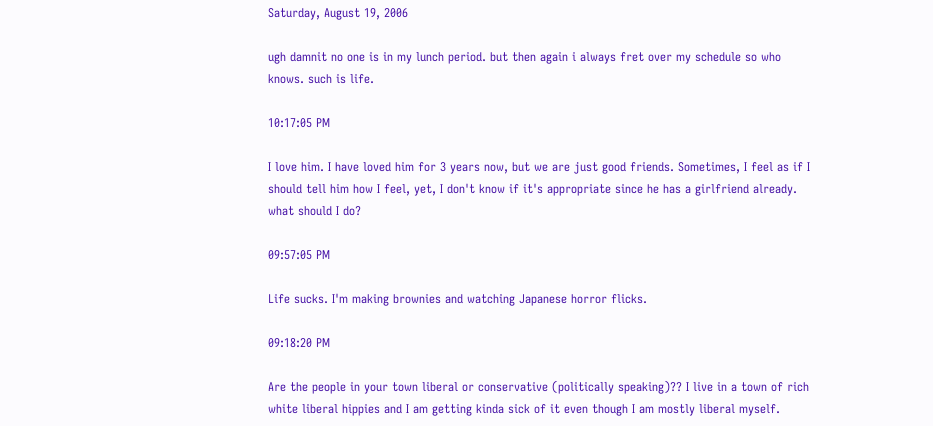Saturday, August 19, 2006

ugh damnit no one is in my lunch period. but then again i always fret over my schedule so who knows. such is life.

10:17:05 PM

I love him. I have loved him for 3 years now, but we are just good friends. Sometimes, I feel as if I should tell him how I feel, yet, I don't know if it's appropriate since he has a girlfriend already. what should I do?

09:57:05 PM

Life sucks. I'm making brownies and watching Japanese horror flicks.

09:18:20 PM

Are the people in your town liberal or conservative (politically speaking)?? I live in a town of rich white liberal hippies and I am getting kinda sick of it even though I am mostly liberal myself.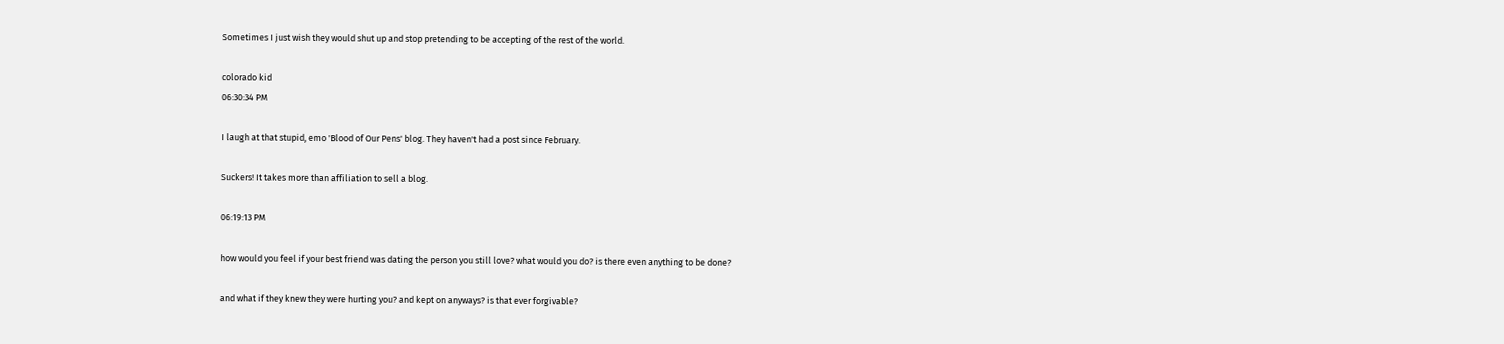Sometimes I just wish they would shut up and stop pretending to be accepting of the rest of the world.

colorado kid
06:30:34 PM

I laugh at that stupid, emo 'Blood of Our Pens' blog. They haven't had a post since February.

Suckers! It takes more than affiliation to sell a blog.

06:19:13 PM

how would you feel if your best friend was dating the person you still love? what would you do? is there even anything to be done?

and what if they knew they were hurting you? and kept on anyways? is that ever forgivable?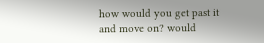how would you get past it and move on? would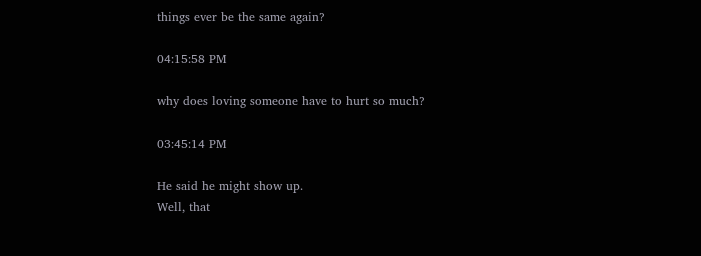things ever be the same again?

04:15:58 PM

why does loving someone have to hurt so much?

03:45:14 PM

He said he might show up.
Well, that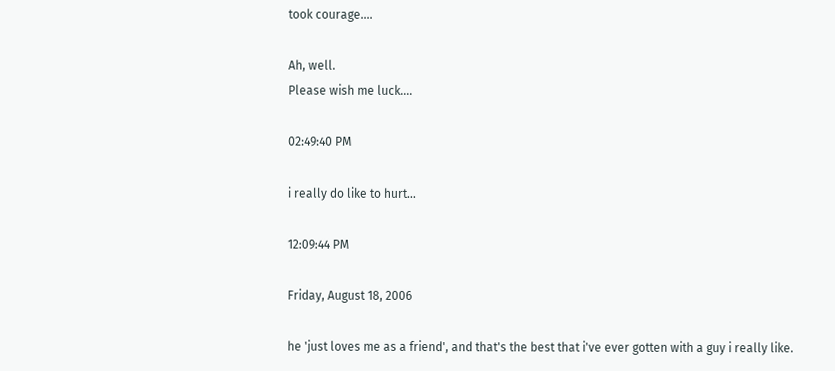took courage....

Ah, well.
Please wish me luck....

02:49:40 PM

i really do like to hurt...

12:09:44 PM

Friday, August 18, 2006

he 'just loves me as a friend', and that's the best that i've ever gotten with a guy i really like.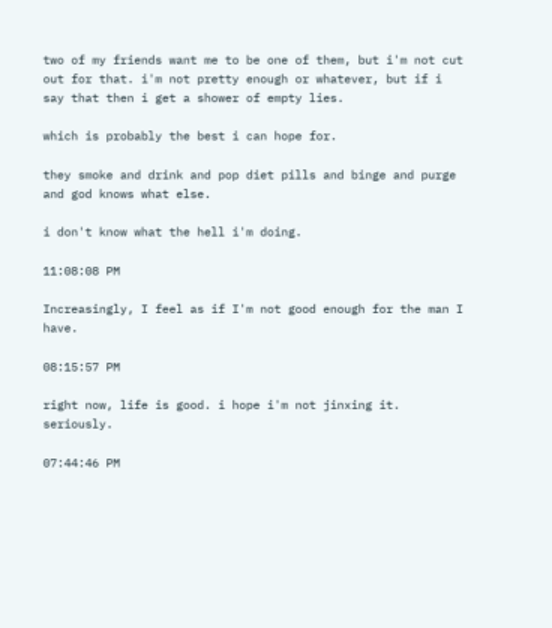two of my friends want me to be one of them, but i'm not cut out for that. i'm not pretty enough or whatever, but if i say that then i get a shower of empty lies.

which is probably the best i can hope for.

they smoke and drink and pop diet pills and binge and purge and god knows what else.

i don't know what the hell i'm doing.

11:08:08 PM

Increasingly, I feel as if I'm not good enough for the man I have.

08:15:57 PM

right now, life is good. i hope i'm not jinxing it. seriously.

07:44:46 PM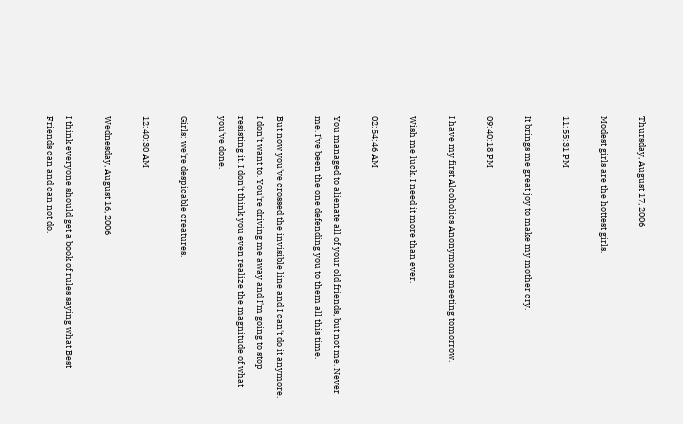Thursday, August 17, 2006

Modest girls are the hottest girls.

11:55:31 PM

It brings me great joy to make my mother cry.

09:40:18 PM

I have my first Alcoholics Anonymous meeting tomorrow.

Wish me luck. I need it more than ever.

02:54:46 AM

You managed to alienate all of your old friends, but not me. Never me. I've been the one defending you to them all this time.

But now you've crossed the invisible line and I can't do it anymore. I don't want to. You're driving me away and I'm going to stop resisting it. I don't think you even realize the magnitude of what you've done.

Girls: we're despicable creatures.

12:40:30 AM

Wednesday, August 16, 2006

I think everyone should get a book of rules saying what Best Friends can and can not do.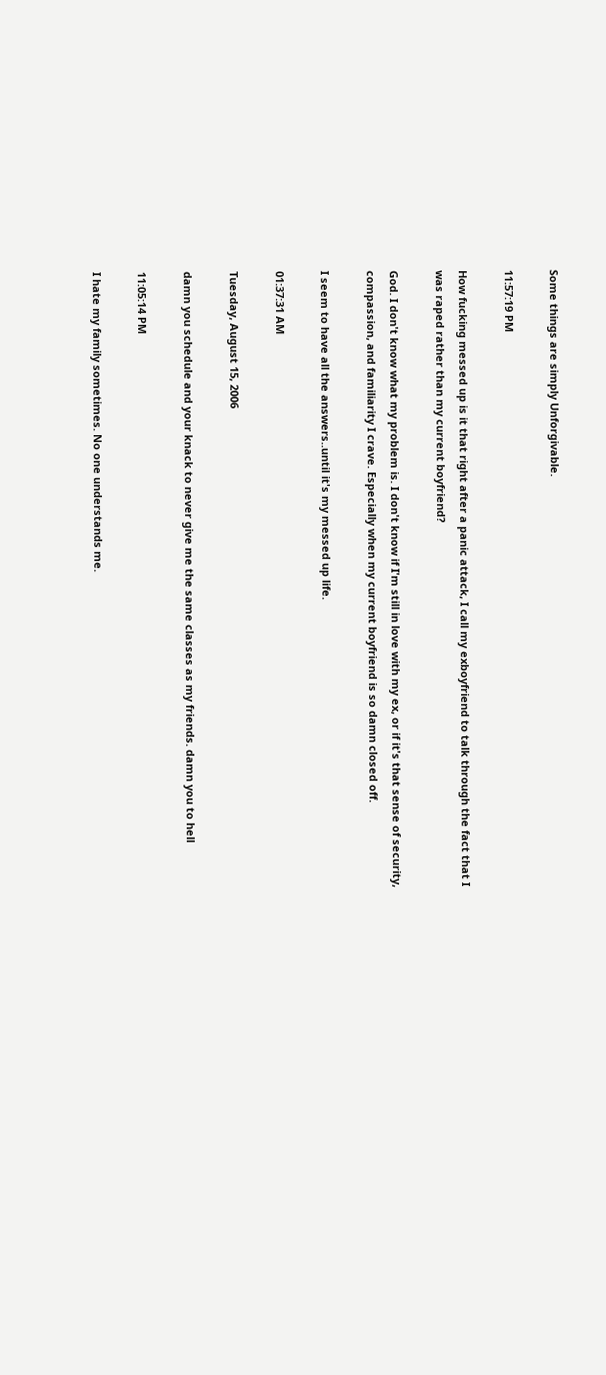Some things are simply Unforgivable.

11:57:19 PM

How fucking messed up is it that right after a panic attack, I call my exboyfriend to talk through the fact that I was raped rather than my current boyfriend?

God. I don't know what my problem is. I don't know if I'm still in love with my ex, or if it's that sense of security, compassion, and familiarity I crave. Especially when my current boyfriend is so damn closed off.

I seem to have all the answers..until it's my messed up life.

01:37:31 AM

Tuesday, August 15, 2006

damn you schedule and your knack to never give me the same classes as my friends. damn you to hell

11:05:14 PM

I hate my family sometimes. No one understands me.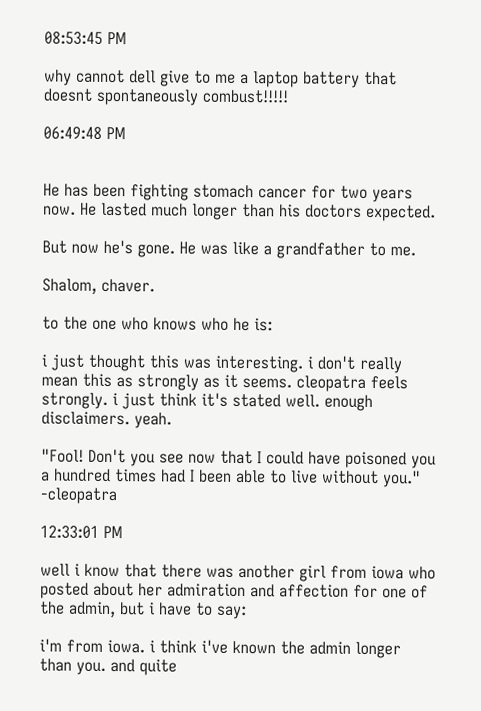08:53:45 PM

why cannot dell give to me a laptop battery that doesnt spontaneously combust!!!!!

06:49:48 PM


He has been fighting stomach cancer for two years now. He lasted much longer than his doctors expected.

But now he's gone. He was like a grandfather to me.

Shalom, chaver.

to the one who knows who he is:

i just thought this was interesting. i don't really mean this as strongly as it seems. cleopatra feels strongly. i just think it's stated well. enough disclaimers. yeah.

"Fool! Don't you see now that I could have poisoned you a hundred times had I been able to live without you." -cleopatra

12:33:01 PM

well i know that there was another girl from iowa who posted about her admiration and affection for one of the admin, but i have to say:

i'm from iowa. i think i've known the admin longer than you. and quite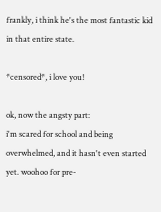frankly, i think he's the most fantastic kid in that entire state.

*censored*, i love you!

ok, now the angsty part:
i'm scared for school and being overwhelmed, and it hasn't even started yet. woohoo for pre-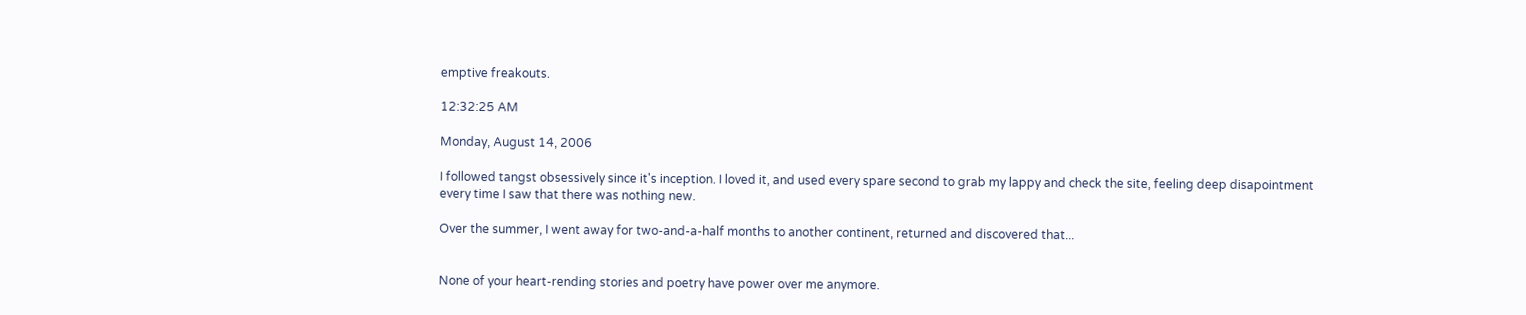emptive freakouts.

12:32:25 AM

Monday, August 14, 2006

I followed tangst obsessively since it's inception. I loved it, and used every spare second to grab my lappy and check the site, feeling deep disapointment every time I saw that there was nothing new.

Over the summer, I went away for two-and-a-half months to another continent, returned and discovered that...


None of your heart-rending stories and poetry have power over me anymore.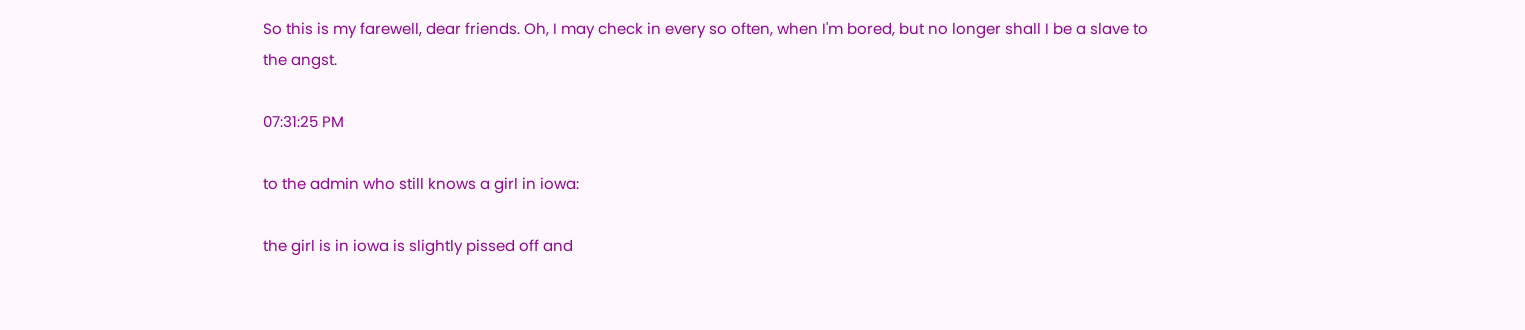So this is my farewell, dear friends. Oh, I may check in every so often, when I'm bored, but no longer shall I be a slave to the angst.

07:31:25 PM

to the admin who still knows a girl in iowa:

the girl is in iowa is slightly pissed off and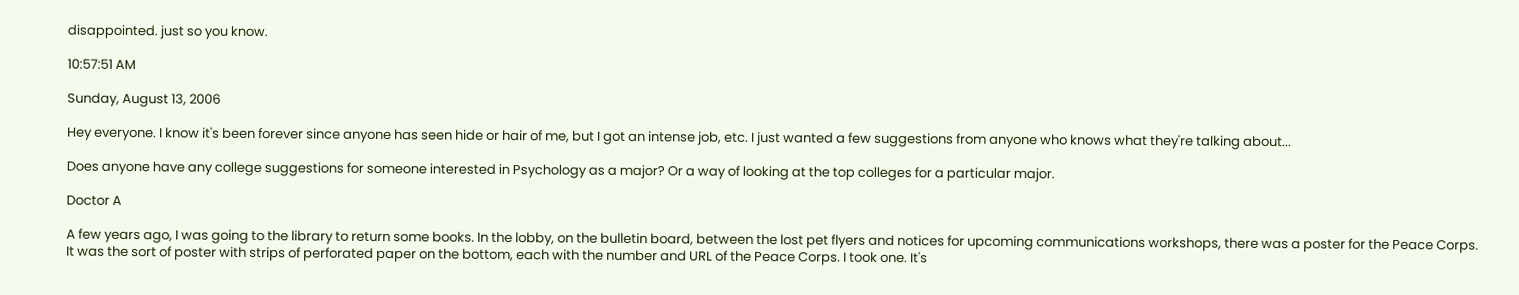disappointed. just so you know.

10:57:51 AM

Sunday, August 13, 2006

Hey everyone. I know it's been forever since anyone has seen hide or hair of me, but I got an intense job, etc. I just wanted a few suggestions from anyone who knows what they're talking about...

Does anyone have any college suggestions for someone interested in Psychology as a major? Or a way of looking at the top colleges for a particular major.

Doctor A

A few years ago, I was going to the library to return some books. In the lobby, on the bulletin board, between the lost pet flyers and notices for upcoming communications workshops, there was a poster for the Peace Corps. It was the sort of poster with strips of perforated paper on the bottom, each with the number and URL of the Peace Corps. I took one. It's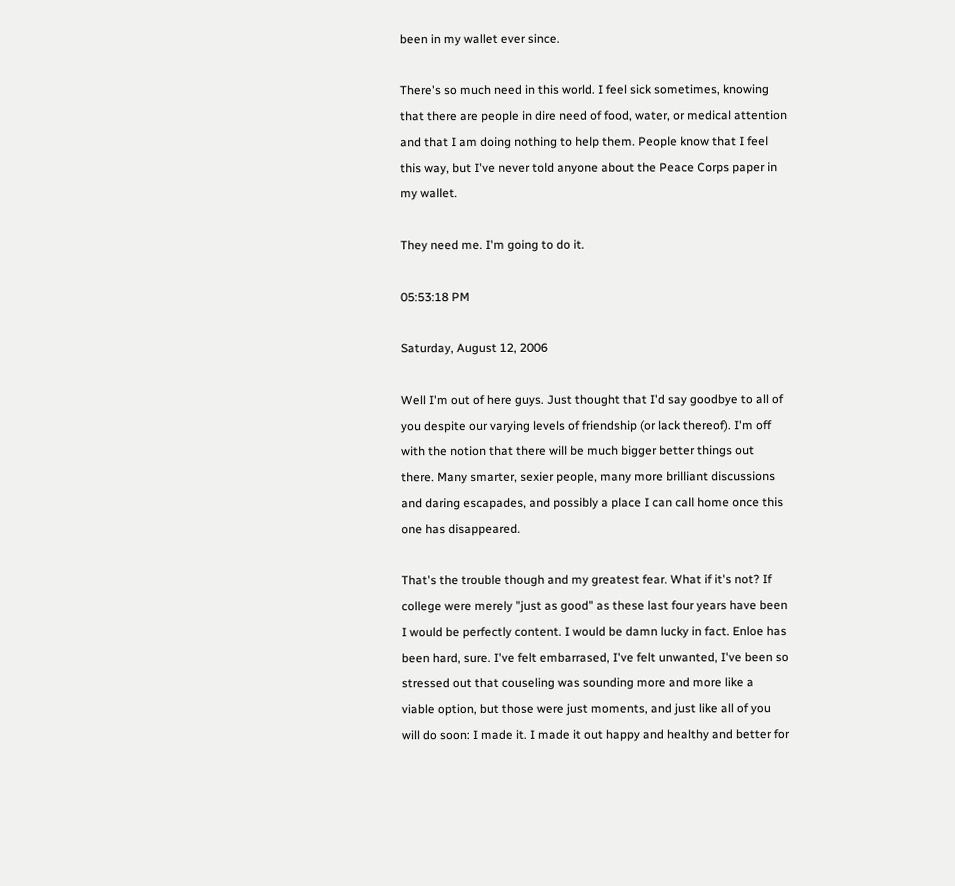been in my wallet ever since.

There's so much need in this world. I feel sick sometimes, knowing that there are people in dire need of food, water, or medical attention and that I am doing nothing to help them. People know that I feel this way, but I've never told anyone about the Peace Corps paper in my wallet.

They need me. I'm going to do it.

05:53:18 PM

Saturday, August 12, 2006

Well I'm out of here guys. Just thought that I'd say goodbye to all of you despite our varying levels of friendship (or lack thereof). I'm off with the notion that there will be much bigger better things out there. Many smarter, sexier people, many more brilliant discussions and daring escapades, and possibly a place I can call home once this one has disappeared.

That's the trouble though and my greatest fear. What if it's not? If college were merely "just as good" as these last four years have been I would be perfectly content. I would be damn lucky in fact. Enloe has been hard, sure. I've felt embarrased, I've felt unwanted, I've been so stressed out that couseling was sounding more and more like a viable option, but those were just moments, and just like all of you will do soon: I made it. I made it out happy and healthy and better for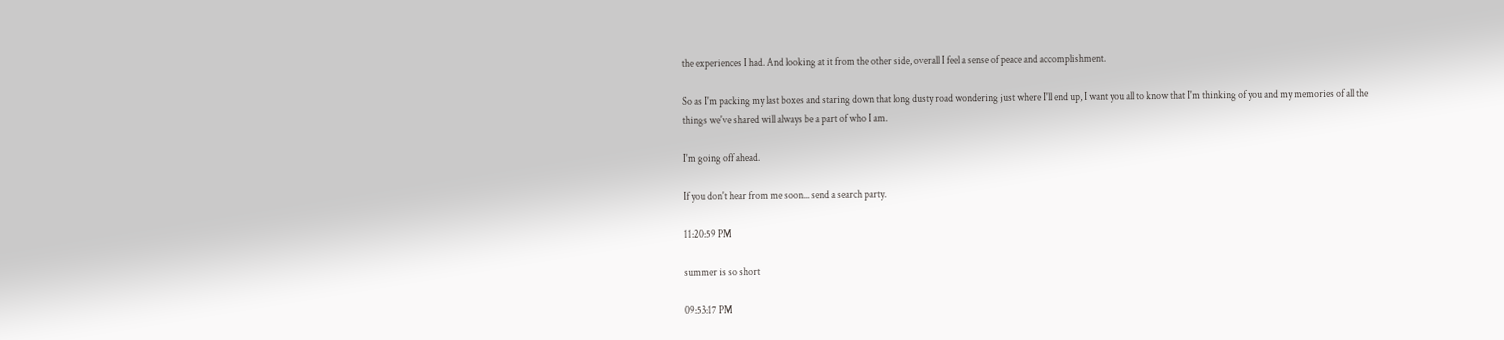the experiences I had. And looking at it from the other side, overall I feel a sense of peace and accomplishment.

So as I'm packing my last boxes and staring down that long dusty road wondering just where I'll end up, I want you all to know that I'm thinking of you and my memories of all the things we've shared will always be a part of who I am.

I'm going off ahead.

If you don't hear from me soon... send a search party.

11:20:59 PM

summer is so short

09:53:17 PM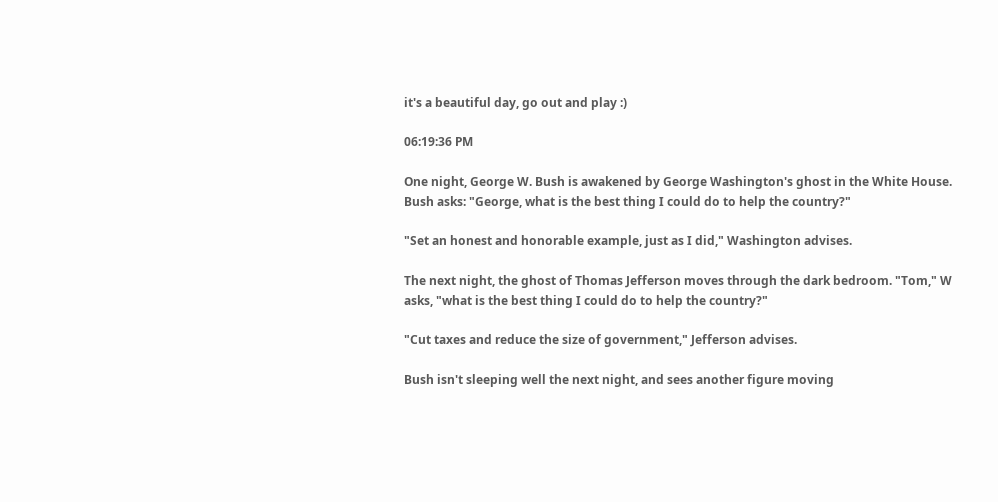it's a beautiful day, go out and play :)

06:19:36 PM

One night, George W. Bush is awakened by George Washington's ghost in the White House. Bush asks: "George, what is the best thing I could do to help the country?"

"Set an honest and honorable example, just as I did," Washington advises.

The next night, the ghost of Thomas Jefferson moves through the dark bedroom. "Tom," W asks, "what is the best thing I could do to help the country?"

"Cut taxes and reduce the size of government," Jefferson advises.

Bush isn't sleeping well the next night, and sees another figure moving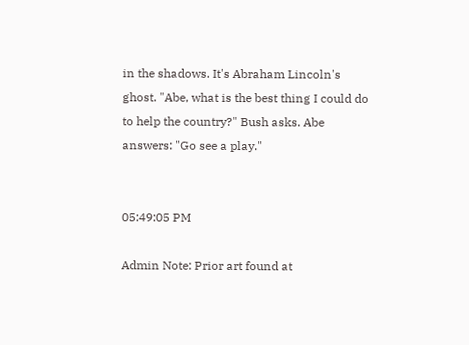in the shadows. It's Abraham Lincoln's ghost. "Abe, what is the best thing I could do to help the country?" Bush asks. Abe answers: "Go see a play."


05:49:05 PM

Admin Note: Prior art found at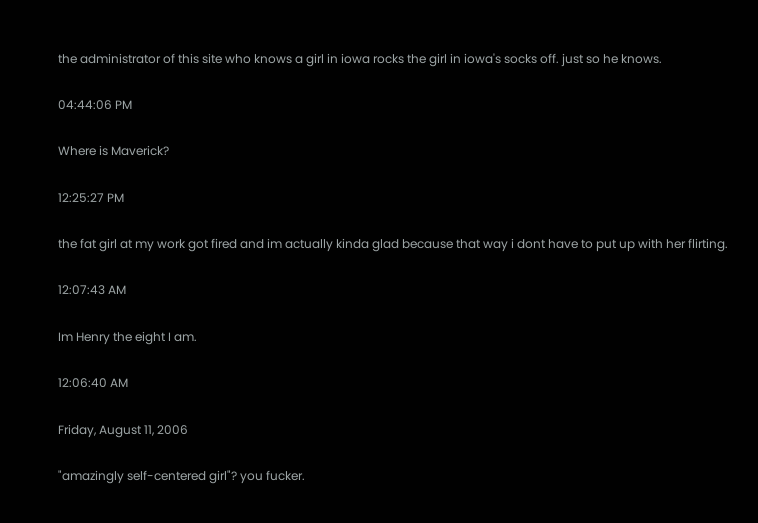the administrator of this site who knows a girl in iowa rocks the girl in iowa's socks off. just so he knows.

04:44:06 PM

Where is Maverick?

12:25:27 PM

the fat girl at my work got fired and im actually kinda glad because that way i dont have to put up with her flirting.

12:07:43 AM

Im Henry the eight I am.

12:06:40 AM

Friday, August 11, 2006

"amazingly self-centered girl"? you fucker.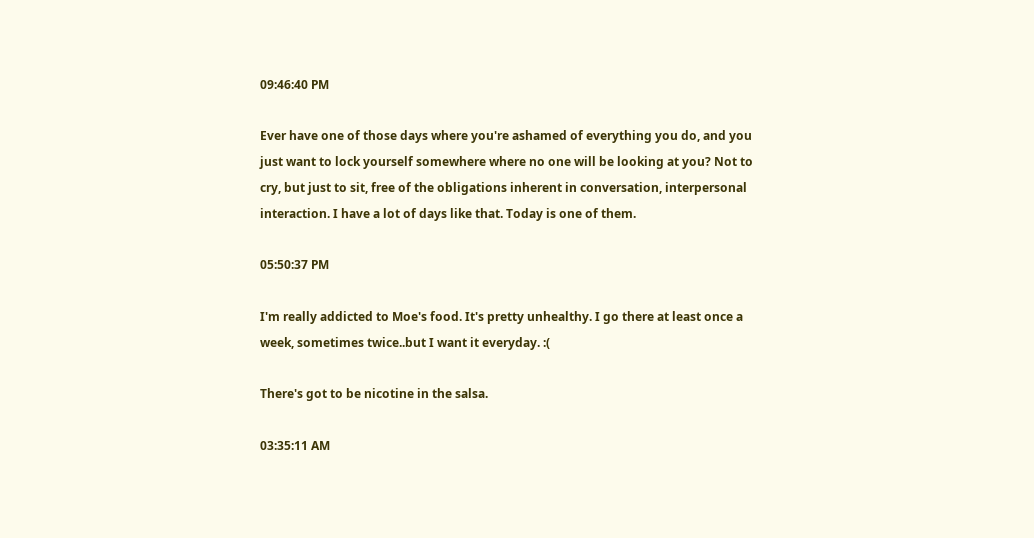09:46:40 PM

Ever have one of those days where you're ashamed of everything you do, and you just want to lock yourself somewhere where no one will be looking at you? Not to cry, but just to sit, free of the obligations inherent in conversation, interpersonal interaction. I have a lot of days like that. Today is one of them.

05:50:37 PM

I'm really addicted to Moe's food. It's pretty unhealthy. I go there at least once a week, sometimes twice..but I want it everyday. :(

There's got to be nicotine in the salsa.

03:35:11 AM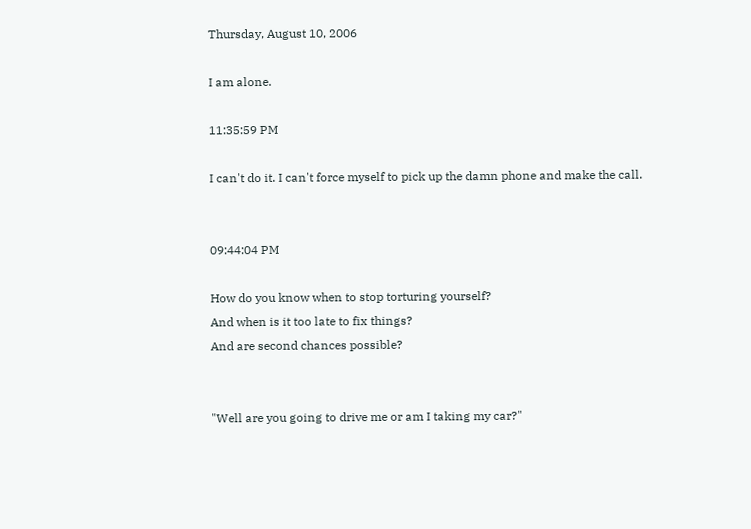Thursday, August 10, 2006

I am alone.

11:35:59 PM

I can't do it. I can't force myself to pick up the damn phone and make the call.


09:44:04 PM

How do you know when to stop torturing yourself?
And when is it too late to fix things?
And are second chances possible?


"Well are you going to drive me or am I taking my car?"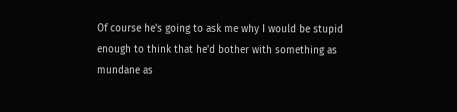Of course he's going to ask me why I would be stupid enough to think that he'd bother with something as mundane as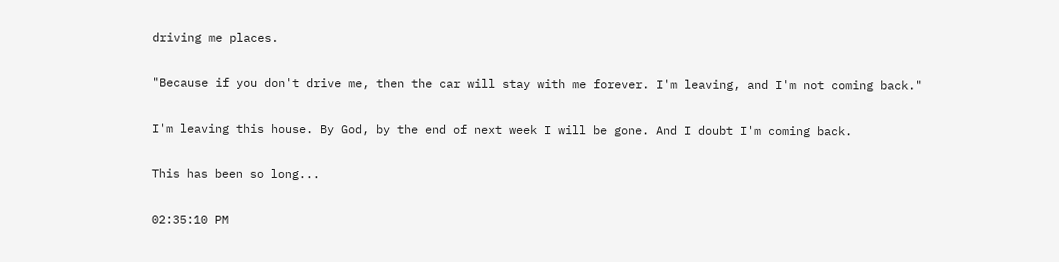driving me places.

"Because if you don't drive me, then the car will stay with me forever. I'm leaving, and I'm not coming back."

I'm leaving this house. By God, by the end of next week I will be gone. And I doubt I'm coming back.

This has been so long...

02:35:10 PM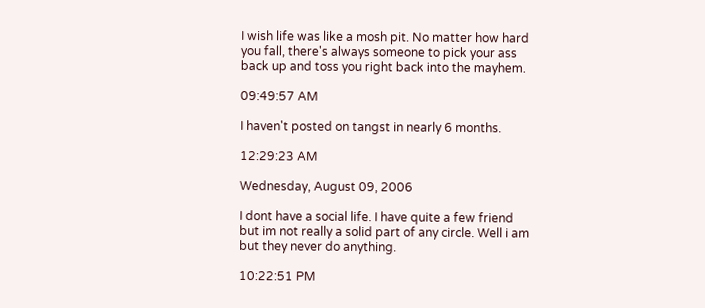I wish life was like a mosh pit. No matter how hard you fall, there's always someone to pick your ass back up and toss you right back into the mayhem.

09:49:57 AM

I haven't posted on tangst in nearly 6 months.

12:29:23 AM

Wednesday, August 09, 2006

I dont have a social life. I have quite a few friend but im not really a solid part of any circle. Well i am but they never do anything.

10:22:51 PM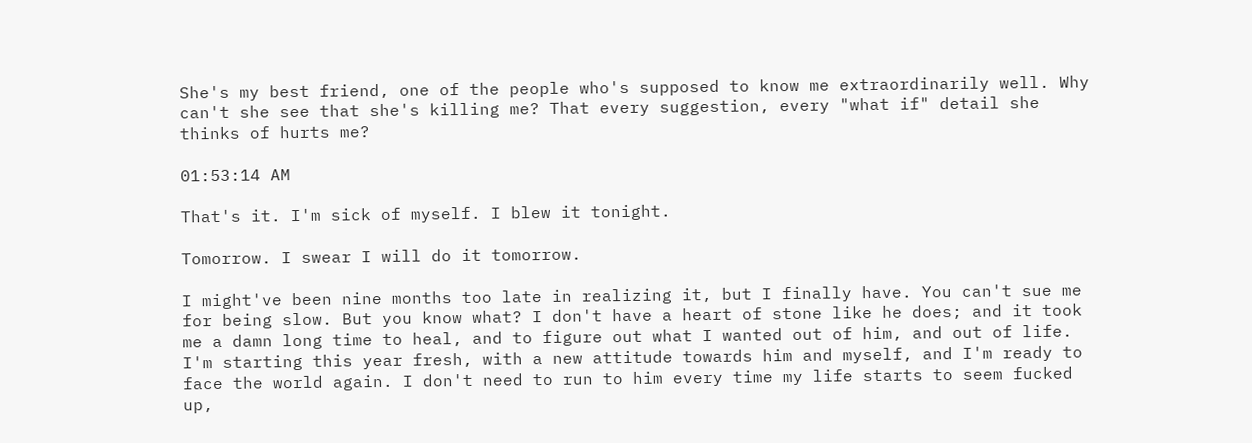She's my best friend, one of the people who's supposed to know me extraordinarily well. Why can't she see that she's killing me? That every suggestion, every "what if" detail she thinks of hurts me?

01:53:14 AM

That's it. I'm sick of myself. I blew it tonight.

Tomorrow. I swear I will do it tomorrow.

I might've been nine months too late in realizing it, but I finally have. You can't sue me for being slow. But you know what? I don't have a heart of stone like he does; and it took me a damn long time to heal, and to figure out what I wanted out of him, and out of life. I'm starting this year fresh, with a new attitude towards him and myself, and I'm ready to face the world again. I don't need to run to him every time my life starts to seem fucked up,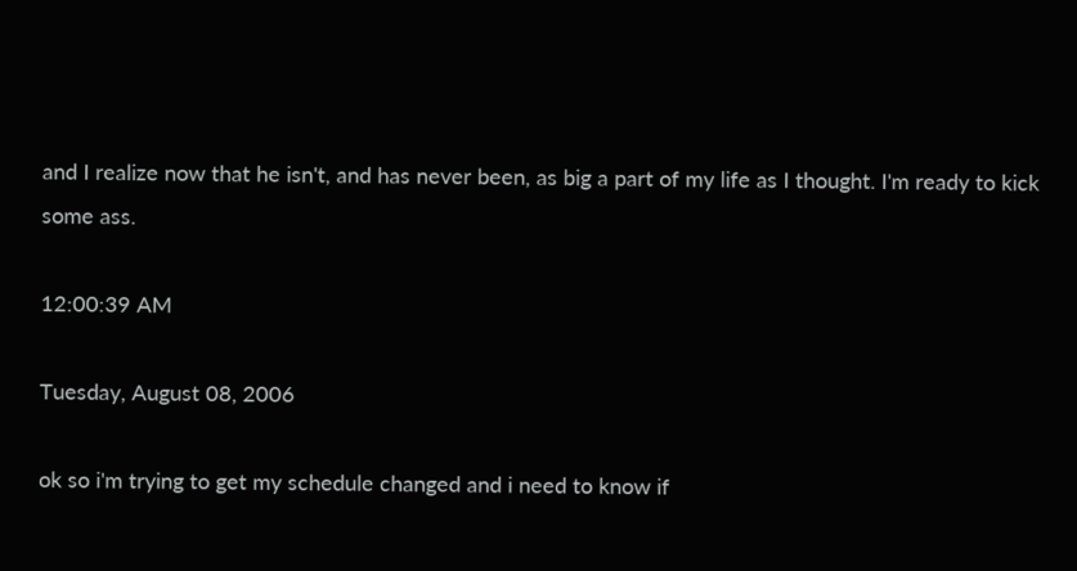and I realize now that he isn't, and has never been, as big a part of my life as I thought. I'm ready to kick some ass.

12:00:39 AM

Tuesday, August 08, 2006

ok so i'm trying to get my schedule changed and i need to know if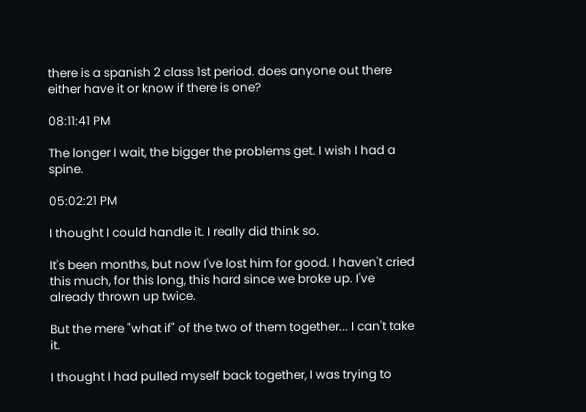there is a spanish 2 class 1st period. does anyone out there either have it or know if there is one?

08:11:41 PM

The longer I wait, the bigger the problems get. I wish I had a spine.

05:02:21 PM

I thought I could handle it. I really did think so.

It's been months, but now I've lost him for good. I haven't cried this much, for this long, this hard since we broke up. I've already thrown up twice.

But the mere "what if" of the two of them together... I can't take it.

I thought I had pulled myself back together, I was trying to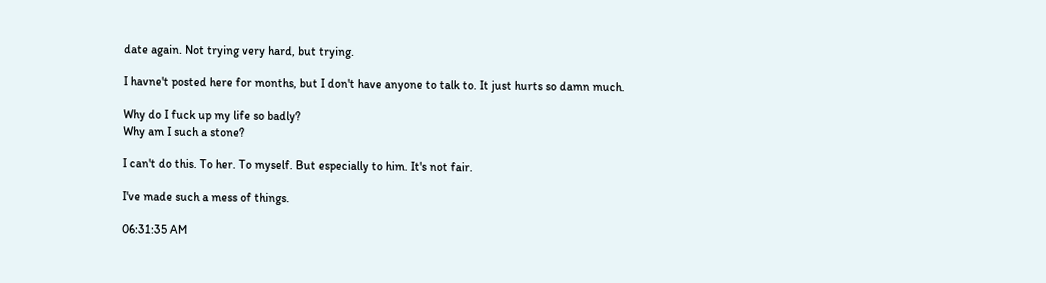date again. Not trying very hard, but trying.

I havne't posted here for months, but I don't have anyone to talk to. It just hurts so damn much.

Why do I fuck up my life so badly?
Why am I such a stone?

I can't do this. To her. To myself. But especially to him. It's not fair.

I've made such a mess of things.

06:31:35 AM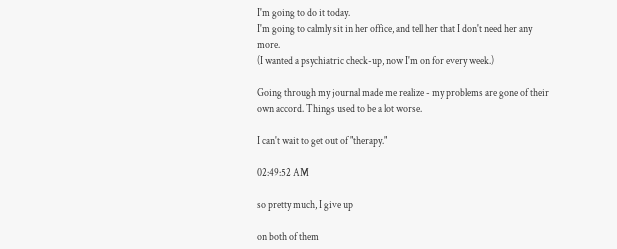I'm going to do it today.
I'm going to calmly sit in her office, and tell her that I don't need her any more.
(I wanted a psychiatric check-up, now I'm on for every week.)

Going through my journal made me realize - my problems are gone of their own accord. Things used to be a lot worse.

I can't wait to get out of "therapy."

02:49:52 AM

so pretty much, I give up

on both of them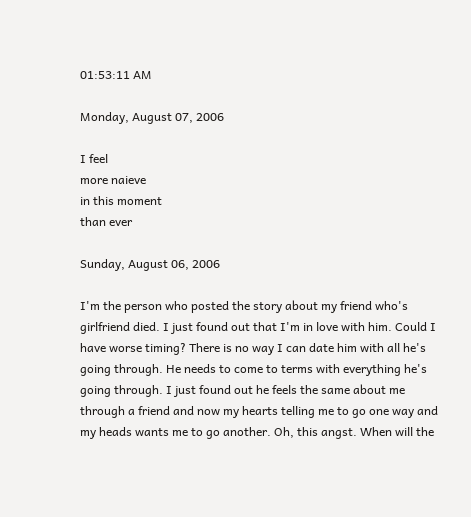01:53:11 AM

Monday, August 07, 2006

I feel
more naieve
in this moment
than ever

Sunday, August 06, 2006

I'm the person who posted the story about my friend who's girlfriend died. I just found out that I'm in love with him. Could I have worse timing? There is no way I can date him with all he's going through. He needs to come to terms with everything he's going through. I just found out he feels the same about me through a friend and now my hearts telling me to go one way and my heads wants me to go another. Oh, this angst. When will the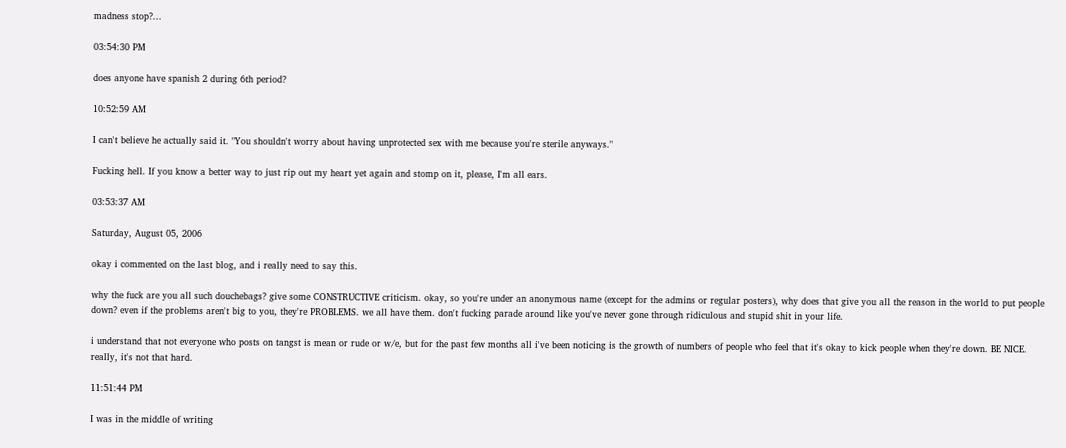madness stop?...

03:54:30 PM

does anyone have spanish 2 during 6th period?

10:52:59 AM

I can't believe he actually said it. "You shouldn't worry about having unprotected sex with me because you're sterile anyways."

Fucking hell. If you know a better way to just rip out my heart yet again and stomp on it, please, I'm all ears.

03:53:37 AM

Saturday, August 05, 2006

okay i commented on the last blog, and i really need to say this.

why the fuck are you all such douchebags? give some CONSTRUCTIVE criticism. okay, so you're under an anonymous name (except for the admins or regular posters), why does that give you all the reason in the world to put people down? even if the problems aren't big to you, they're PROBLEMS. we all have them. don't fucking parade around like you've never gone through ridiculous and stupid shit in your life.

i understand that not everyone who posts on tangst is mean or rude or w/e, but for the past few months all i've been noticing is the growth of numbers of people who feel that it's okay to kick people when they're down. BE NICE. really, it's not that hard.

11:51:44 PM

I was in the middle of writing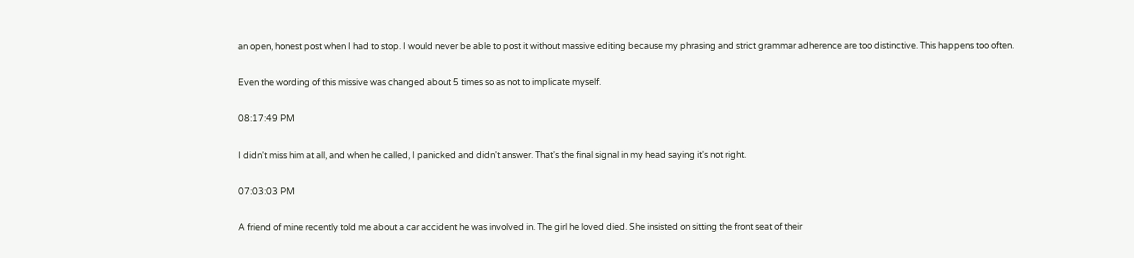an open, honest post when I had to stop. I would never be able to post it without massive editing because my phrasing and strict grammar adherence are too distinctive. This happens too often.

Even the wording of this missive was changed about 5 times so as not to implicate myself.

08:17:49 PM

I didn't miss him at all, and when he called, I panicked and didn't answer. That's the final signal in my head saying it's not right.

07:03:03 PM

A friend of mine recently told me about a car accident he was involved in. The girl he loved died. She insisted on sitting the front seat of their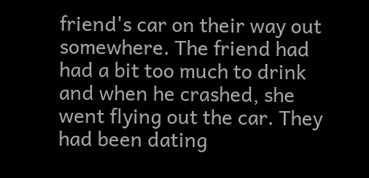friend's car on their way out somewhere. The friend had had a bit too much to drink and when he crashed, she went flying out the car. They had been dating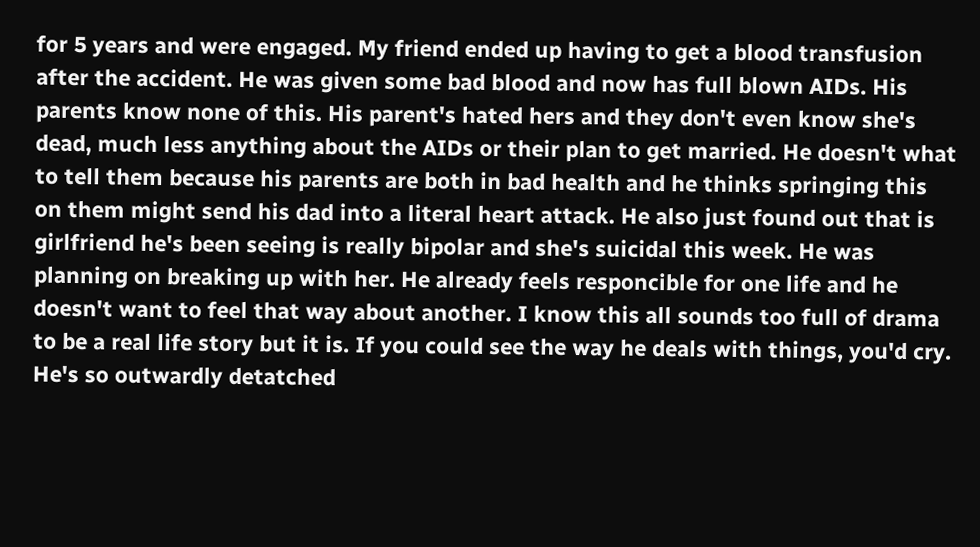for 5 years and were engaged. My friend ended up having to get a blood transfusion after the accident. He was given some bad blood and now has full blown AIDs. His parents know none of this. His parent's hated hers and they don't even know she's dead, much less anything about the AIDs or their plan to get married. He doesn't what to tell them because his parents are both in bad health and he thinks springing this on them might send his dad into a literal heart attack. He also just found out that is girlfriend he's been seeing is really bipolar and she's suicidal this week. He was planning on breaking up with her. He already feels responcible for one life and he doesn't want to feel that way about another. I know this all sounds too full of drama to be a real life story but it is. If you could see the way he deals with things, you'd cry. He's so outwardly detatched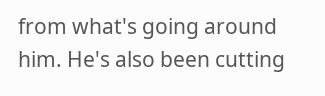from what's going around him. He's also been cutting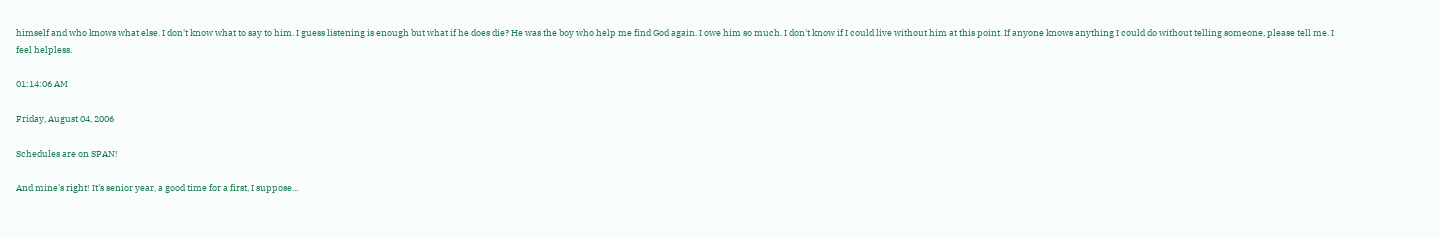himself and who knows what else. I don't know what to say to him. I guess listening is enough but what if he does die? He was the boy who help me find God again. I owe him so much. I don't know if I could live without him at this point. If anyone knows anything I could do without telling someone, please tell me. I feel helpless.

01:14:06 AM

Friday, August 04, 2006

Schedules are on SPAN!

And mine's right! It's senior year, a good time for a first, I suppose...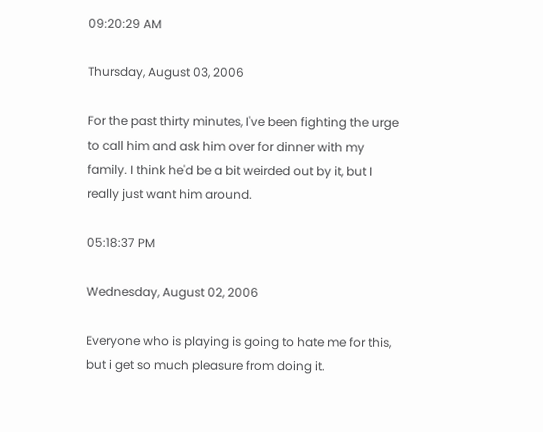09:20:29 AM

Thursday, August 03, 2006

For the past thirty minutes, I've been fighting the urge to call him and ask him over for dinner with my family. I think he'd be a bit weirded out by it, but I really just want him around.

05:18:37 PM

Wednesday, August 02, 2006

Everyone who is playing is going to hate me for this, but i get so much pleasure from doing it.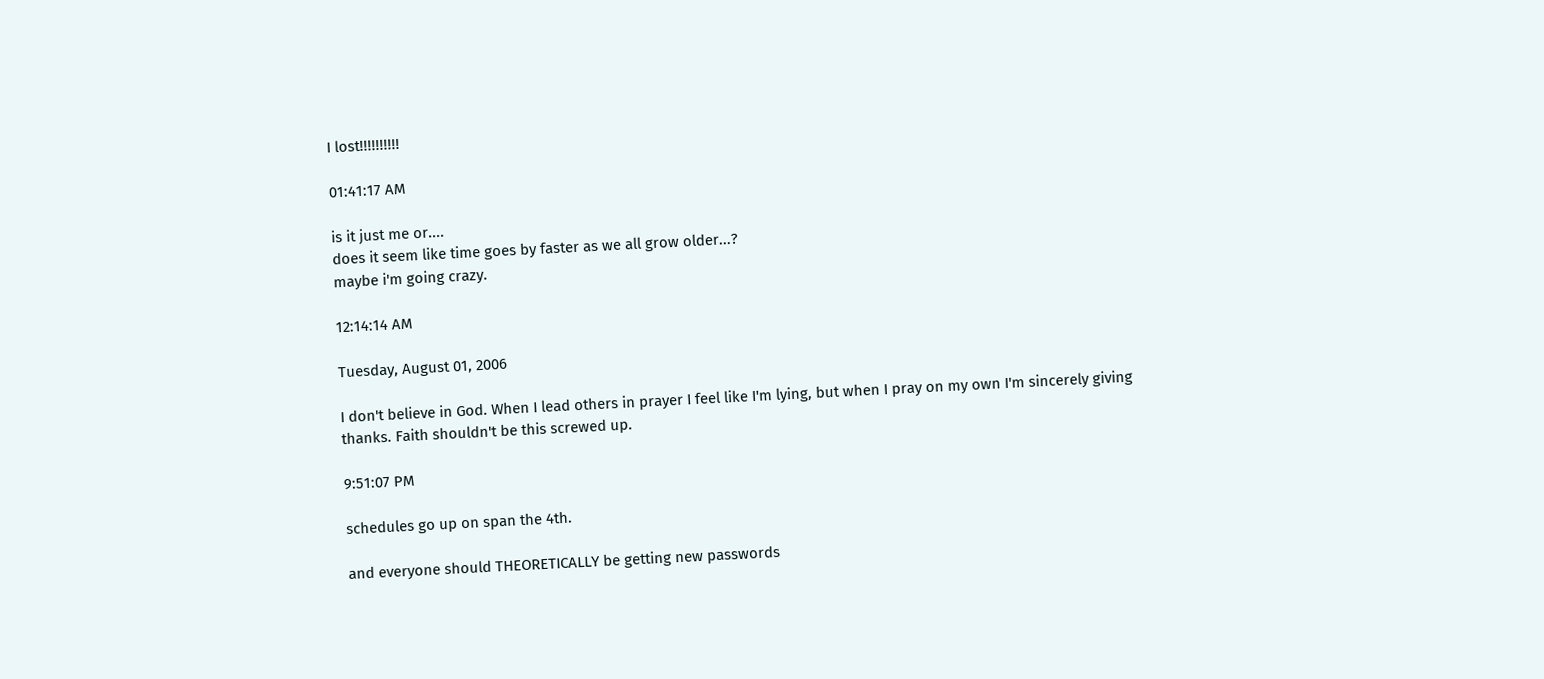I lost!!!!!!!!!!

01:41:17 AM

is it just me or....
does it seem like time goes by faster as we all grow older...?
maybe i'm going crazy.

12:14:14 AM

Tuesday, August 01, 2006

I don't believe in God. When I lead others in prayer I feel like I'm lying, but when I pray on my own I'm sincerely giving thanks. Faith shouldn't be this screwed up.

9:51:07 PM

schedules go up on span the 4th.

and everyone should THEORETICALLY be getting new passwords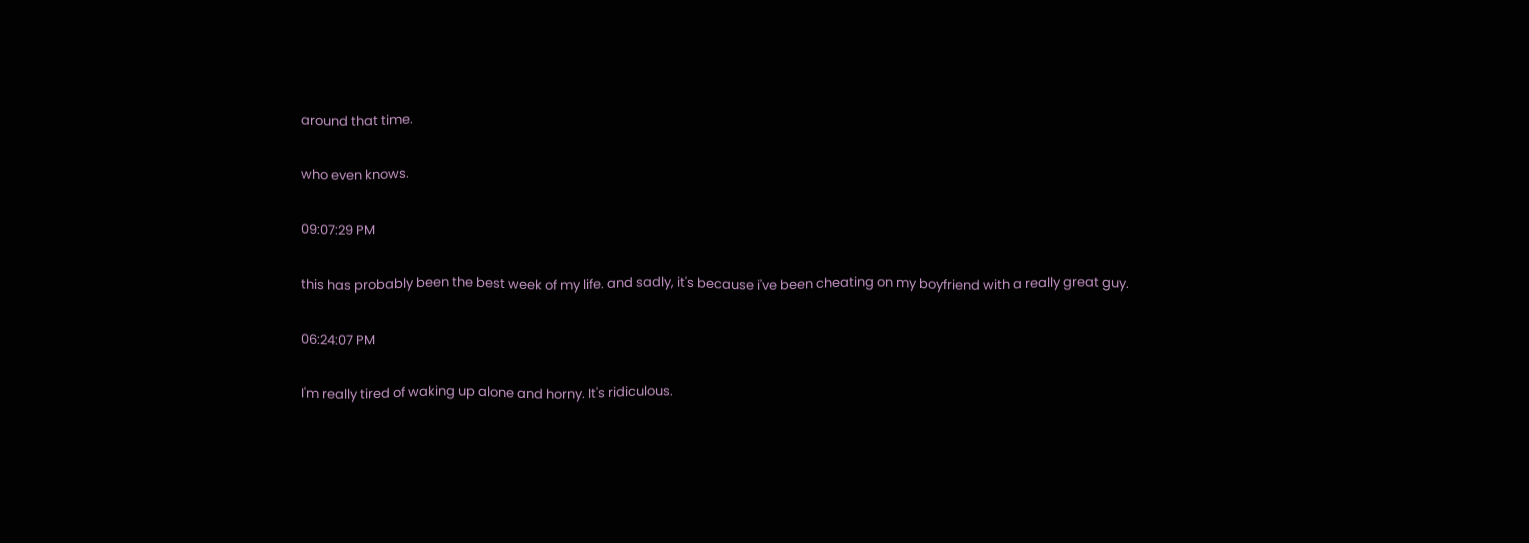around that time.

who even knows.

09:07:29 PM

this has probably been the best week of my life. and sadly, it's because i've been cheating on my boyfriend with a really great guy.

06:24:07 PM

I'm really tired of waking up alone and horny. It's ridiculous.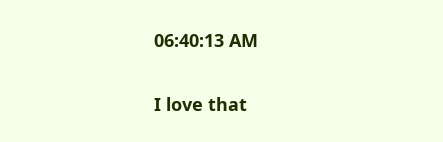06:40:13 AM

I love that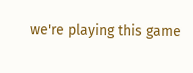we're playing this game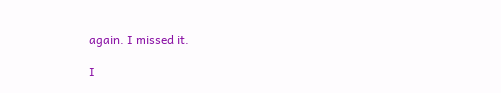again. I missed it.

I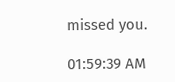missed you.

01:59:39 AM